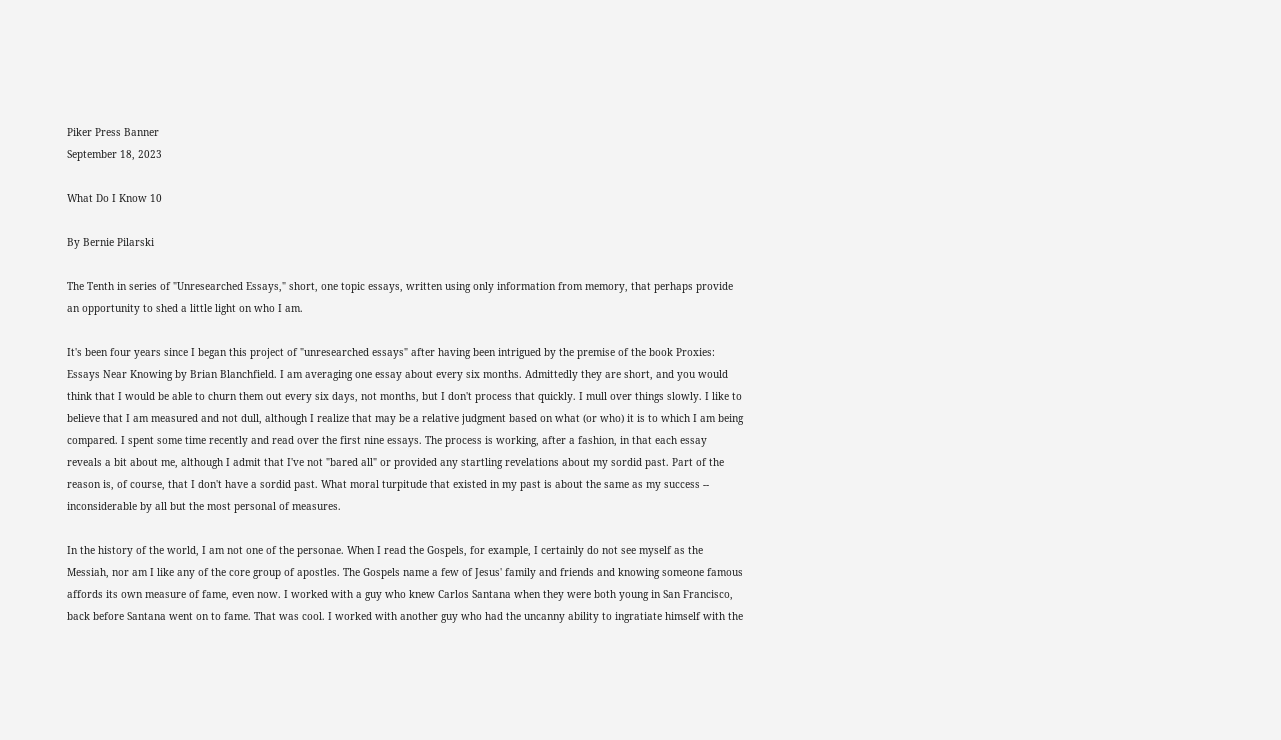Piker Press Banner
September 18, 2023

What Do I Know 10

By Bernie Pilarski

The Tenth in series of "Unresearched Essays," short, one topic essays, written using only information from memory, that perhaps provide an opportunity to shed a little light on who I am.

It's been four years since I began this project of "unresearched essays" after having been intrigued by the premise of the book Proxies: Essays Near Knowing by Brian Blanchfield. I am averaging one essay about every six months. Admittedly they are short, and you would think that I would be able to churn them out every six days, not months, but I don't process that quickly. I mull over things slowly. I like to believe that I am measured and not dull, although I realize that may be a relative judgment based on what (or who) it is to which I am being compared. I spent some time recently and read over the first nine essays. The process is working, after a fashion, in that each essay reveals a bit about me, although I admit that I've not "bared all" or provided any startling revelations about my sordid past. Part of the reason is, of course, that I don't have a sordid past. What moral turpitude that existed in my past is about the same as my success -- inconsiderable by all but the most personal of measures.

In the history of the world, I am not one of the personae. When I read the Gospels, for example, I certainly do not see myself as the Messiah, nor am I like any of the core group of apostles. The Gospels name a few of Jesus' family and friends and knowing someone famous affords its own measure of fame, even now. I worked with a guy who knew Carlos Santana when they were both young in San Francisco, back before Santana went on to fame. That was cool. I worked with another guy who had the uncanny ability to ingratiate himself with the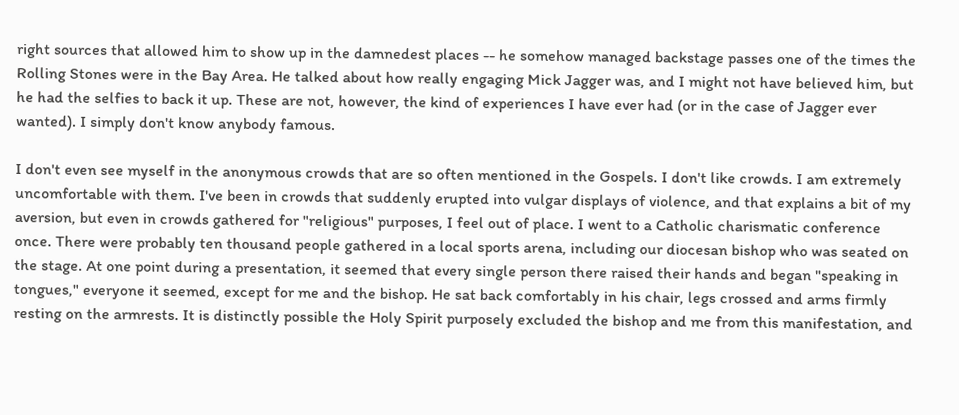right sources that allowed him to show up in the damnedest places -- he somehow managed backstage passes one of the times the Rolling Stones were in the Bay Area. He talked about how really engaging Mick Jagger was, and I might not have believed him, but he had the selfies to back it up. These are not, however, the kind of experiences I have ever had (or in the case of Jagger ever wanted). I simply don't know anybody famous.

I don't even see myself in the anonymous crowds that are so often mentioned in the Gospels. I don't like crowds. I am extremely uncomfortable with them. I've been in crowds that suddenly erupted into vulgar displays of violence, and that explains a bit of my aversion, but even in crowds gathered for "religious" purposes, I feel out of place. I went to a Catholic charismatic conference once. There were probably ten thousand people gathered in a local sports arena, including our diocesan bishop who was seated on the stage. At one point during a presentation, it seemed that every single person there raised their hands and began "speaking in tongues," everyone it seemed, except for me and the bishop. He sat back comfortably in his chair, legs crossed and arms firmly resting on the armrests. It is distinctly possible the Holy Spirit purposely excluded the bishop and me from this manifestation, and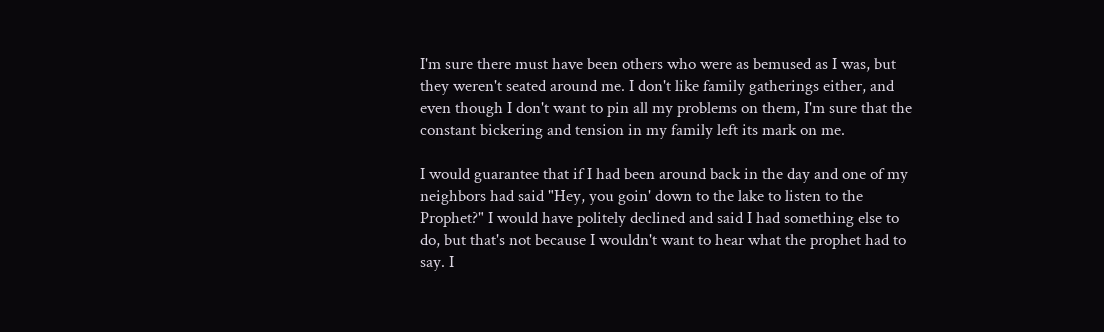I'm sure there must have been others who were as bemused as I was, but they weren't seated around me. I don't like family gatherings either, and even though I don't want to pin all my problems on them, I'm sure that the constant bickering and tension in my family left its mark on me.

I would guarantee that if I had been around back in the day and one of my neighbors had said "Hey, you goin' down to the lake to listen to the Prophet?" I would have politely declined and said I had something else to do, but that's not because I wouldn't want to hear what the prophet had to say. I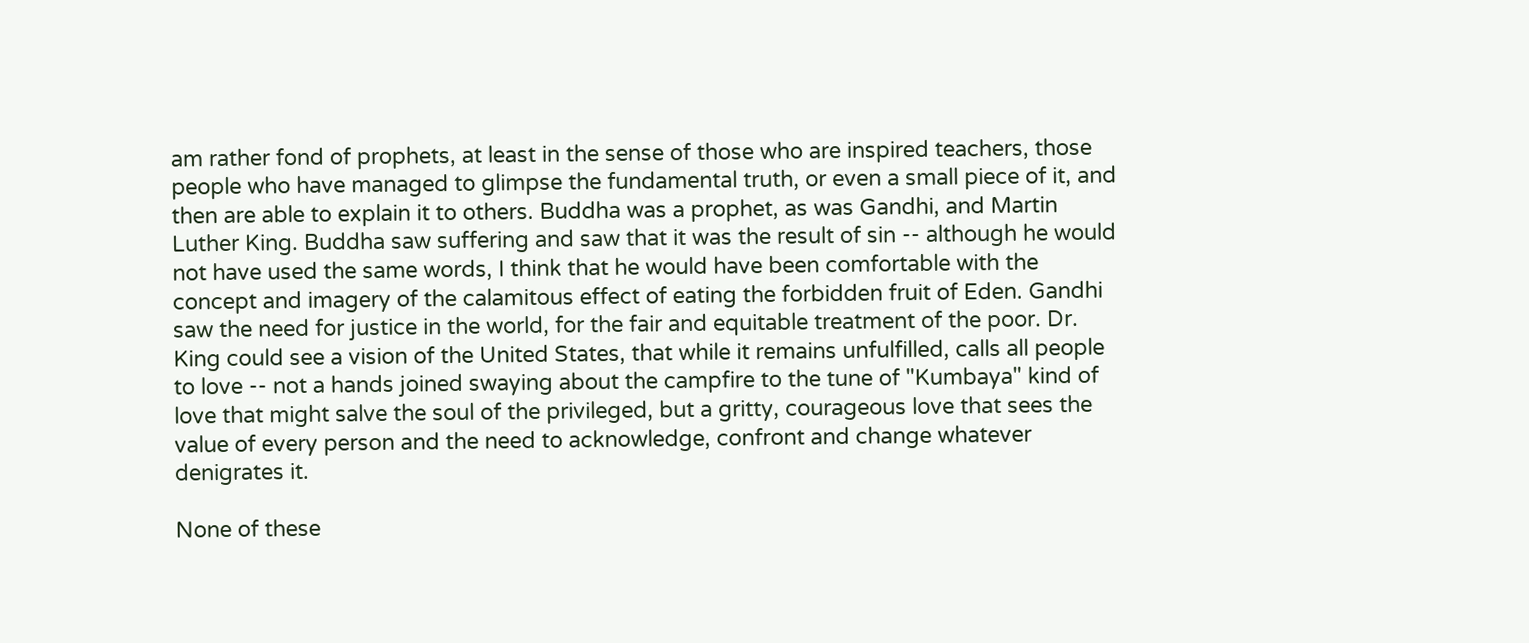am rather fond of prophets, at least in the sense of those who are inspired teachers, those people who have managed to glimpse the fundamental truth, or even a small piece of it, and then are able to explain it to others. Buddha was a prophet, as was Gandhi, and Martin Luther King. Buddha saw suffering and saw that it was the result of sin -- although he would not have used the same words, I think that he would have been comfortable with the concept and imagery of the calamitous effect of eating the forbidden fruit of Eden. Gandhi saw the need for justice in the world, for the fair and equitable treatment of the poor. Dr. King could see a vision of the United States, that while it remains unfulfilled, calls all people to love -- not a hands joined swaying about the campfire to the tune of "Kumbaya" kind of love that might salve the soul of the privileged, but a gritty, courageous love that sees the value of every person and the need to acknowledge, confront and change whatever denigrates it.

None of these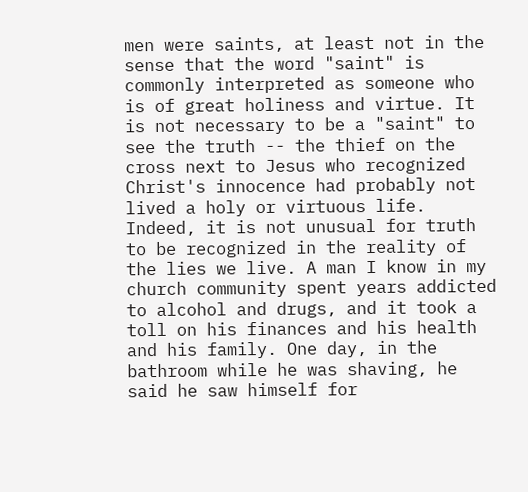men were saints, at least not in the sense that the word "saint" is commonly interpreted as someone who is of great holiness and virtue. It is not necessary to be a "saint" to see the truth -- the thief on the cross next to Jesus who recognized Christ's innocence had probably not lived a holy or virtuous life. Indeed, it is not unusual for truth to be recognized in the reality of the lies we live. A man I know in my church community spent years addicted to alcohol and drugs, and it took a toll on his finances and his health and his family. One day, in the bathroom while he was shaving, he said he saw himself for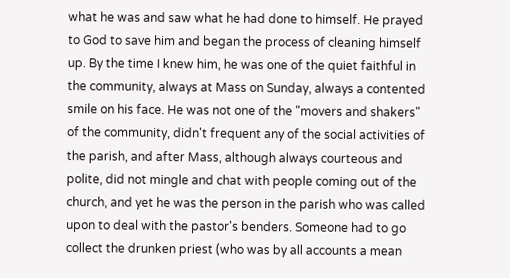what he was and saw what he had done to himself. He prayed to God to save him and began the process of cleaning himself up. By the time I knew him, he was one of the quiet faithful in the community, always at Mass on Sunday, always a contented smile on his face. He was not one of the "movers and shakers" of the community, didn't frequent any of the social activities of the parish, and after Mass, although always courteous and polite, did not mingle and chat with people coming out of the church, and yet he was the person in the parish who was called upon to deal with the pastor's benders. Someone had to go collect the drunken priest (who was by all accounts a mean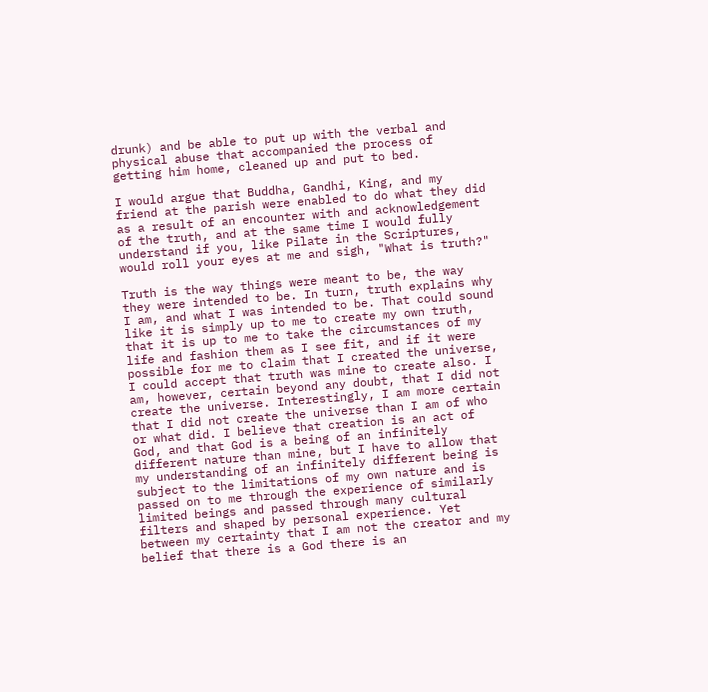drunk) and be able to put up with the verbal and physical abuse that accompanied the process of getting him home, cleaned up and put to bed.

I would argue that Buddha, Gandhi, King, and my friend at the parish were enabled to do what they did as a result of an encounter with and acknowledgement of the truth, and at the same time I would fully understand if you, like Pilate in the Scriptures, would roll your eyes at me and sigh, "What is truth?"

Truth is the way things were meant to be, the way they were intended to be. In turn, truth explains why I am, and what I was intended to be. That could sound like it is simply up to me to create my own truth, that it is up to me to take the circumstances of my life and fashion them as I see fit, and if it were possible for me to claim that I created the universe, I could accept that truth was mine to create also. I am, however, certain beyond any doubt, that I did not create the universe. Interestingly, I am more certain that I did not create the universe than I am of who or what did. I believe that creation is an act of God, and that God is a being of an infinitely different nature than mine, but I have to allow that my understanding of an infinitely different being is subject to the limitations of my own nature and is passed on to me through the experience of similarly limited beings and passed through many cultural filters and shaped by personal experience. Yet between my certainty that I am not the creator and my belief that there is a God there is an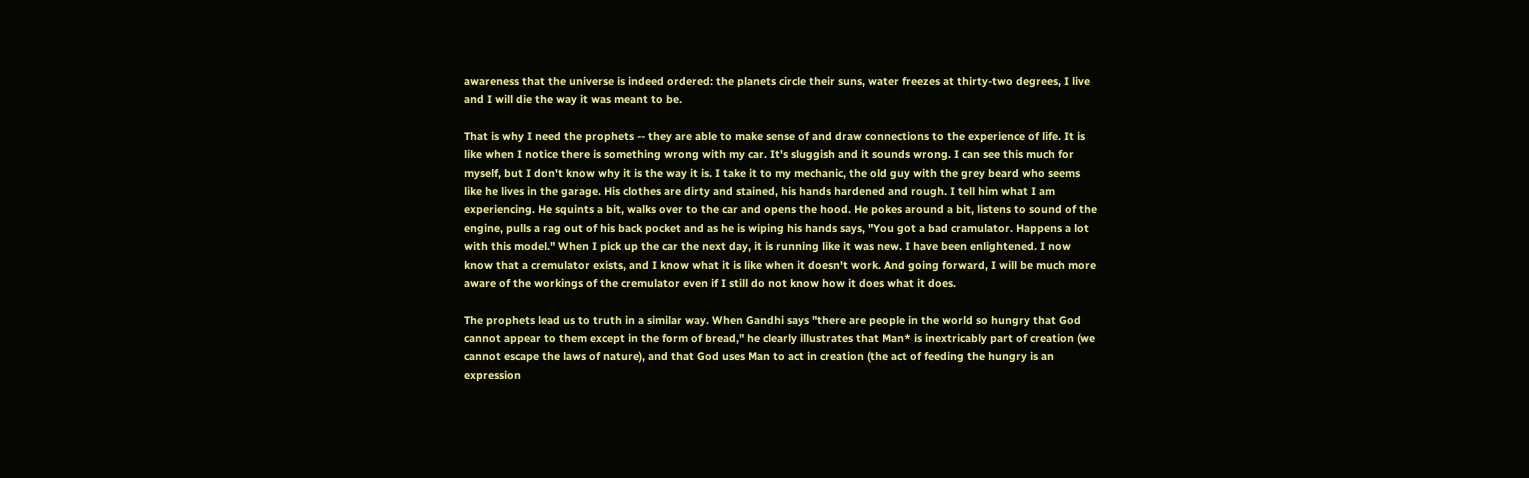awareness that the universe is indeed ordered: the planets circle their suns, water freezes at thirty-two degrees, I live and I will die the way it was meant to be.

That is why I need the prophets -- they are able to make sense of and draw connections to the experience of life. It is like when I notice there is something wrong with my car. It's sluggish and it sounds wrong. I can see this much for myself, but I don't know why it is the way it is. I take it to my mechanic, the old guy with the grey beard who seems like he lives in the garage. His clothes are dirty and stained, his hands hardened and rough. I tell him what I am experiencing. He squints a bit, walks over to the car and opens the hood. He pokes around a bit, listens to sound of the engine, pulls a rag out of his back pocket and as he is wiping his hands says, "You got a bad cramulator. Happens a lot with this model." When I pick up the car the next day, it is running like it was new. I have been enlightened. I now know that a cremulator exists, and I know what it is like when it doesn't work. And going forward, I will be much more aware of the workings of the cremulator even if I still do not know how it does what it does.

The prophets lead us to truth in a similar way. When Gandhi says "there are people in the world so hungry that God cannot appear to them except in the form of bread," he clearly illustrates that Man* is inextricably part of creation (we cannot escape the laws of nature), and that God uses Man to act in creation (the act of feeding the hungry is an expression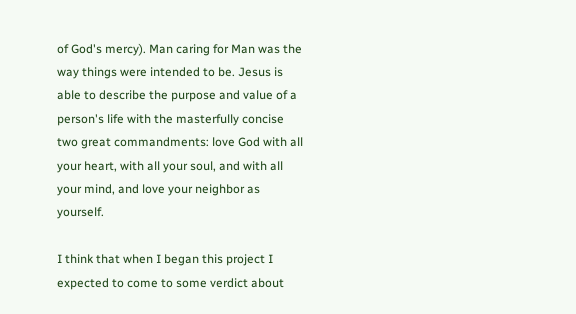of God's mercy). Man caring for Man was the way things were intended to be. Jesus is able to describe the purpose and value of a person's life with the masterfully concise two great commandments: love God with all your heart, with all your soul, and with all your mind, and love your neighbor as yourself.

I think that when I began this project I expected to come to some verdict about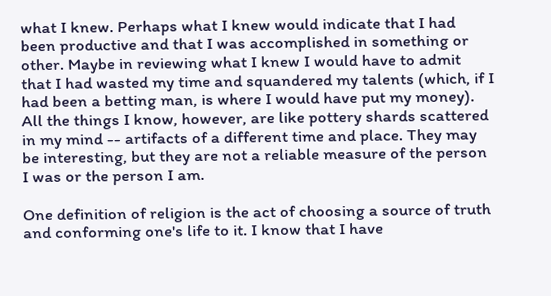what I knew. Perhaps what I knew would indicate that I had been productive and that I was accomplished in something or other. Maybe in reviewing what I knew I would have to admit that I had wasted my time and squandered my talents (which, if I had been a betting man, is where I would have put my money). All the things I know, however, are like pottery shards scattered in my mind -- artifacts of a different time and place. They may be interesting, but they are not a reliable measure of the person I was or the person I am.

One definition of religion is the act of choosing a source of truth and conforming one's life to it. I know that I have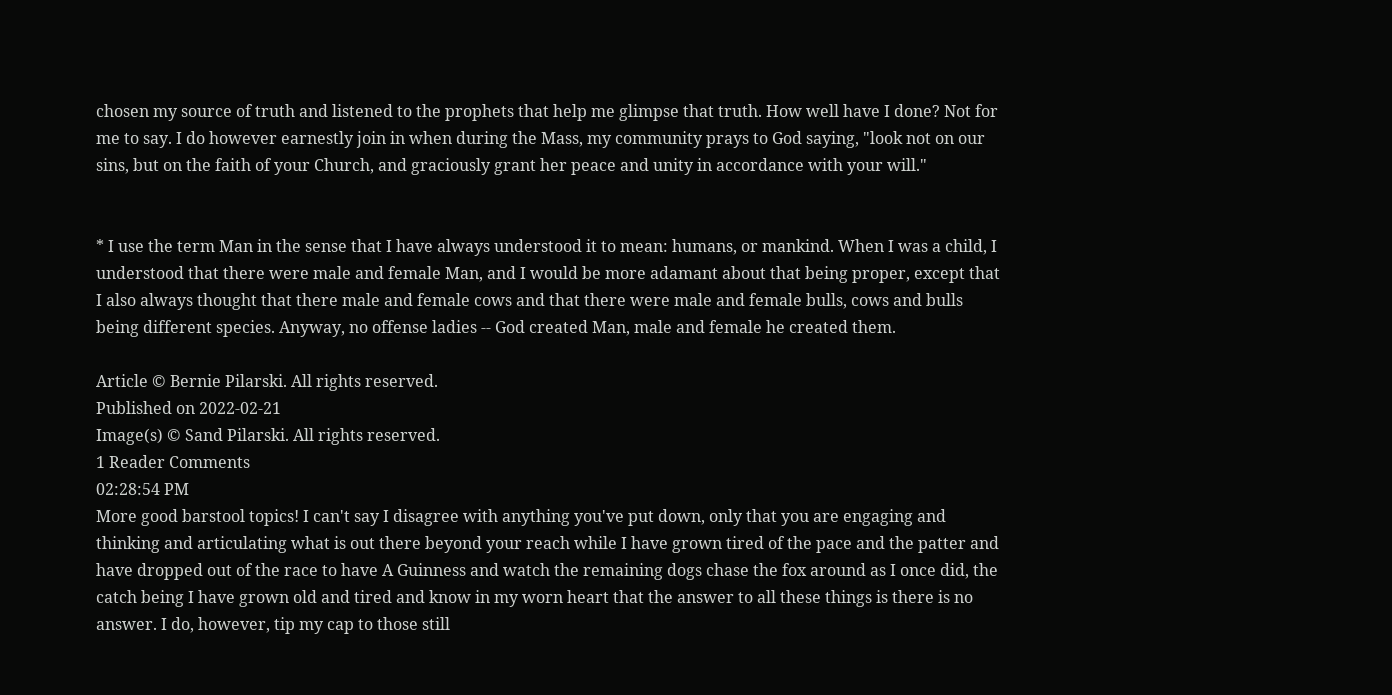chosen my source of truth and listened to the prophets that help me glimpse that truth. How well have I done? Not for me to say. I do however earnestly join in when during the Mass, my community prays to God saying, "look not on our sins, but on the faith of your Church, and graciously grant her peace and unity in accordance with your will."


* I use the term Man in the sense that I have always understood it to mean: humans, or mankind. When I was a child, I understood that there were male and female Man, and I would be more adamant about that being proper, except that I also always thought that there male and female cows and that there were male and female bulls, cows and bulls being different species. Anyway, no offense ladies -- God created Man, male and female he created them.

Article © Bernie Pilarski. All rights reserved.
Published on 2022-02-21
Image(s) © Sand Pilarski. All rights reserved.
1 Reader Comments
02:28:54 PM
More good barstool topics! I can't say I disagree with anything you've put down, only that you are engaging and thinking and articulating what is out there beyond your reach while I have grown tired of the pace and the patter and have dropped out of the race to have A Guinness and watch the remaining dogs chase the fox around as I once did, the catch being I have grown old and tired and know in my worn heart that the answer to all these things is there is no answer. I do, however, tip my cap to those still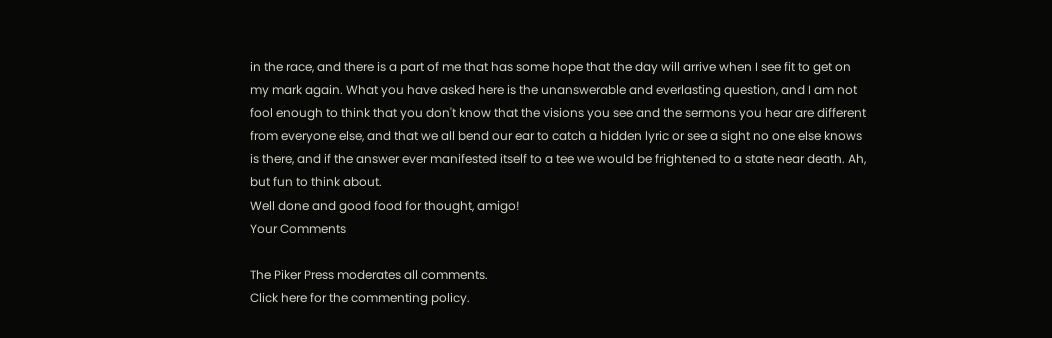in the race, and there is a part of me that has some hope that the day will arrive when I see fit to get on my mark again. What you have asked here is the unanswerable and everlasting question, and I am not fool enough to think that you don't know that the visions you see and the sermons you hear are different from everyone else, and that we all bend our ear to catch a hidden lyric or see a sight no one else knows is there, and if the answer ever manifested itself to a tee we would be frightened to a state near death. Ah, but fun to think about.
Well done and good food for thought, amigo!
Your Comments

The Piker Press moderates all comments.
Click here for the commenting policy.